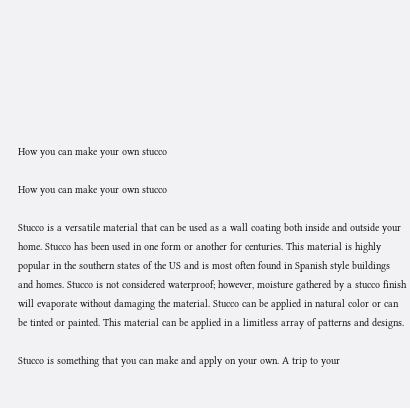How you can make your own stucco

How you can make your own stucco

Stucco is a versatile material that can be used as a wall coating both inside and outside your home. Stucco has been used in one form or another for centuries. This material is highly popular in the southern states of the US and is most often found in Spanish style buildings and homes. Stucco is not considered waterproof; however, moisture gathered by a stucco finish will evaporate without damaging the material. Stucco can be applied in natural color or can be tinted or painted. This material can be applied in a limitless array of patterns and designs.

Stucco is something that you can make and apply on your own. A trip to your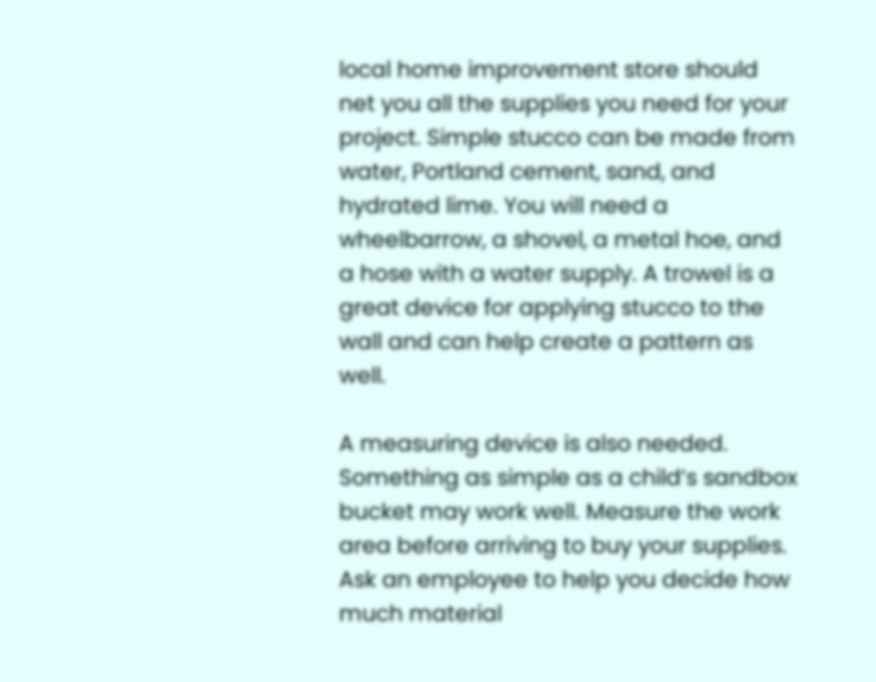local home improvement store should net you all the supplies you need for your project. Simple stucco can be made from water, Portland cement, sand, and hydrated lime. You will need a wheelbarrow, a shovel, a metal hoe, and a hose with a water supply. A trowel is a great device for applying stucco to the wall and can help create a pattern as well.

A measuring device is also needed. Something as simple as a child’s sandbox bucket may work well. Measure the work area before arriving to buy your supplies. Ask an employee to help you decide how much material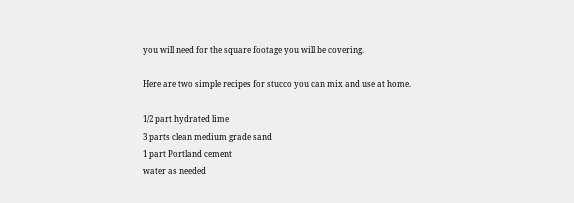you will need for the square footage you will be covering.

Here are two simple recipes for stucco you can mix and use at home.

1/2 part hydrated lime
3 parts clean medium grade sand
1 part Portland cement
water as needed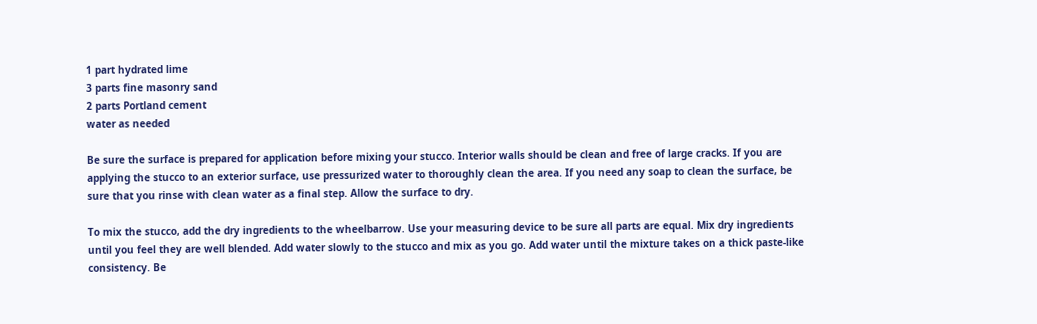1 part hydrated lime
3 parts fine masonry sand
2 parts Portland cement
water as needed

Be sure the surface is prepared for application before mixing your stucco. Interior walls should be clean and free of large cracks. If you are applying the stucco to an exterior surface, use pressurized water to thoroughly clean the area. If you need any soap to clean the surface, be sure that you rinse with clean water as a final step. Allow the surface to dry.

To mix the stucco, add the dry ingredients to the wheelbarrow. Use your measuring device to be sure all parts are equal. Mix dry ingredients until you feel they are well blended. Add water slowly to the stucco and mix as you go. Add water until the mixture takes on a thick paste-like consistency. Be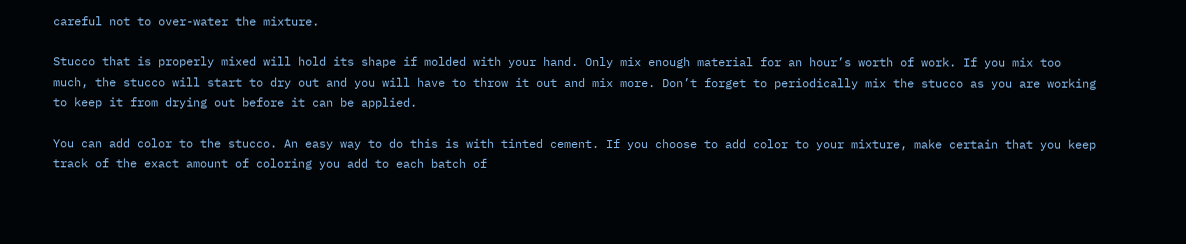careful not to over-water the mixture.

Stucco that is properly mixed will hold its shape if molded with your hand. Only mix enough material for an hour’s worth of work. If you mix too much, the stucco will start to dry out and you will have to throw it out and mix more. Don’t forget to periodically mix the stucco as you are working to keep it from drying out before it can be applied.

You can add color to the stucco. An easy way to do this is with tinted cement. If you choose to add color to your mixture, make certain that you keep track of the exact amount of coloring you add to each batch of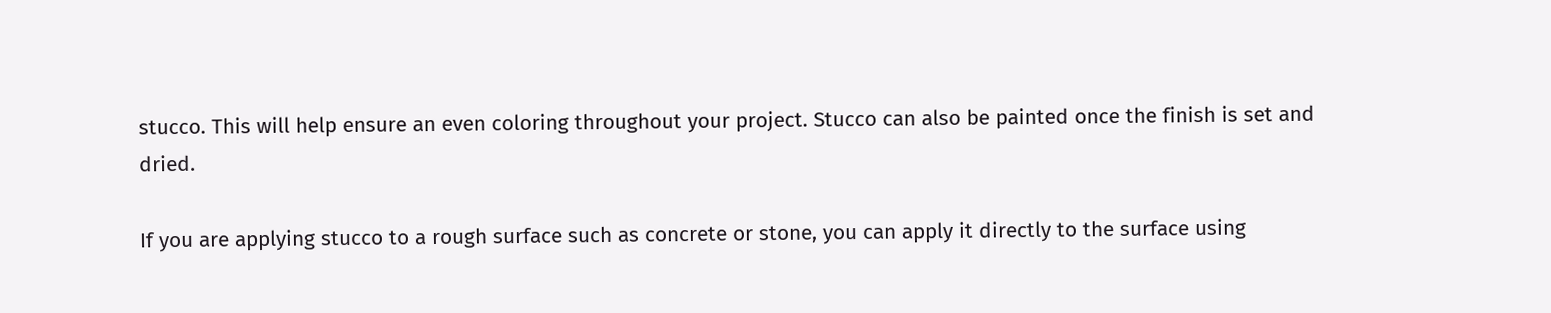stucco. This will help ensure an even coloring throughout your project. Stucco can also be painted once the finish is set and dried.

If you are applying stucco to a rough surface such as concrete or stone, you can apply it directly to the surface using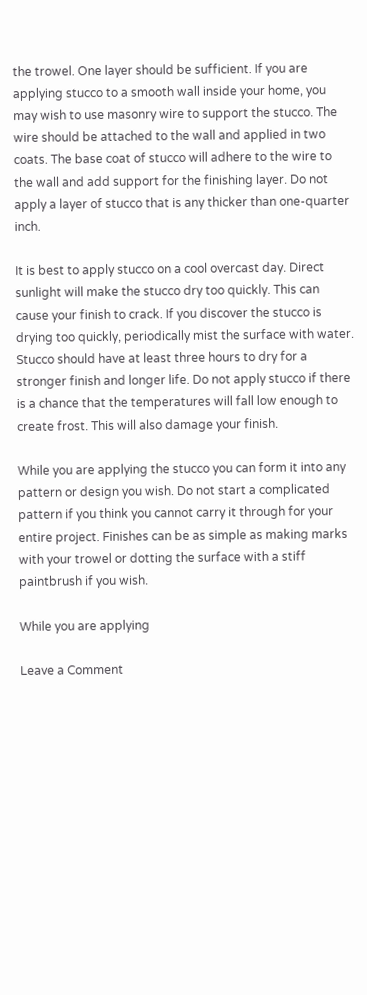the trowel. One layer should be sufficient. If you are applying stucco to a smooth wall inside your home, you may wish to use masonry wire to support the stucco. The wire should be attached to the wall and applied in two coats. The base coat of stucco will adhere to the wire to the wall and add support for the finishing layer. Do not apply a layer of stucco that is any thicker than one-quarter inch.

It is best to apply stucco on a cool overcast day. Direct sunlight will make the stucco dry too quickly. This can cause your finish to crack. If you discover the stucco is drying too quickly, periodically mist the surface with water. Stucco should have at least three hours to dry for a stronger finish and longer life. Do not apply stucco if there is a chance that the temperatures will fall low enough to create frost. This will also damage your finish.

While you are applying the stucco you can form it into any pattern or design you wish. Do not start a complicated pattern if you think you cannot carry it through for your entire project. Finishes can be as simple as making marks with your trowel or dotting the surface with a stiff paintbrush if you wish.

While you are applying

Leave a Comment